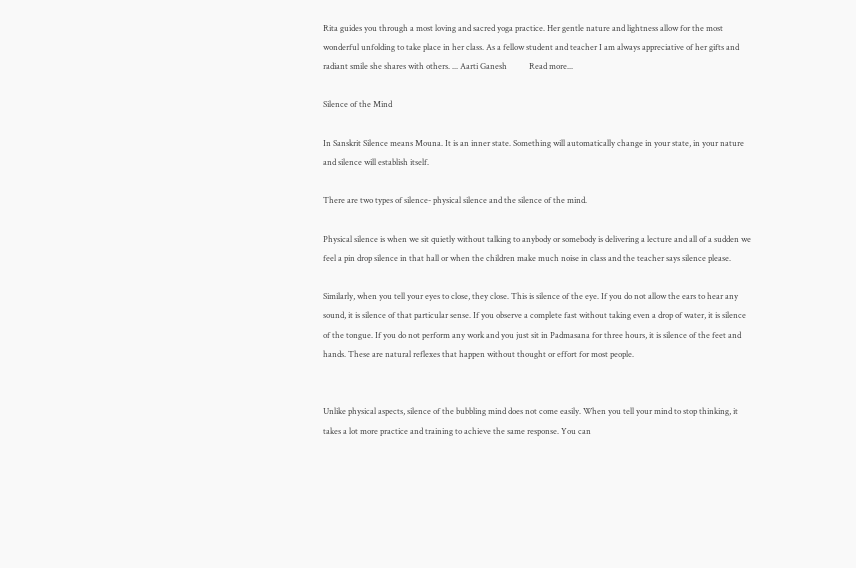Rita guides you through a most loving and sacred yoga practice. Her gentle nature and lightness allow for the most wonderful unfolding to take place in her class. As a fellow student and teacher I am always appreciative of her gifts and radiant smile she shares with others. ... Aarti Ganesh           Read more...

Silence of the Mind

In Sanskrit Silence means Mouna. It is an inner state. Something will automatically change in your state, in your nature and silence will establish itself.

There are two types of silence- physical silence and the silence of the mind.

Physical silence is when we sit quietly without talking to anybody or somebody is delivering a lecture and all of a sudden we feel a pin drop silence in that hall or when the children make much noise in class and the teacher says silence please.

Similarly, when you tell your eyes to close, they close. This is silence of the eye. If you do not allow the ears to hear any sound, it is silence of that particular sense. If you observe a complete fast without taking even a drop of water, it is silence of the tongue. If you do not perform any work and you just sit in Padmasana for three hours, it is silence of the feet and hands. These are natural reflexes that happen without thought or effort for most people.


Unlike physical aspects, silence of the bubbling mind does not come easily. When you tell your mind to stop thinking, it takes a lot more practice and training to achieve the same response. You can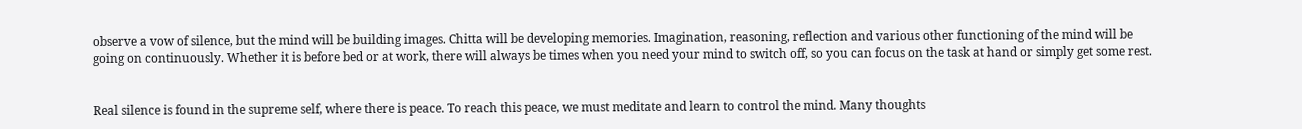observe a vow of silence, but the mind will be building images. Chitta will be developing memories. Imagination, reasoning, reflection and various other functioning of the mind will be going on continuously. Whether it is before bed or at work, there will always be times when you need your mind to switch off, so you can focus on the task at hand or simply get some rest.


Real silence is found in the supreme self, where there is peace. To reach this peace, we must meditate and learn to control the mind. Many thoughts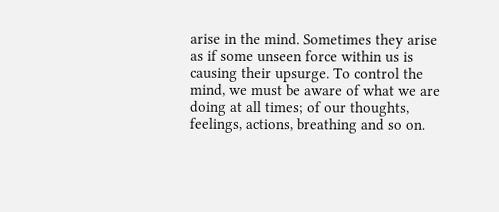arise in the mind. Sometimes they arise as if some unseen force within us is causing their upsurge. To control the mind, we must be aware of what we are doing at all times; of our thoughts, feelings, actions, breathing and so on.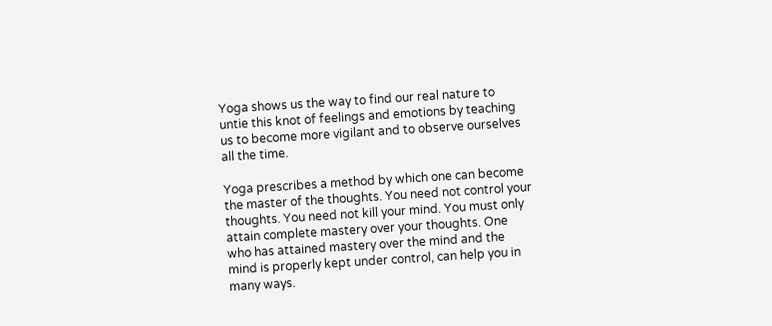Yoga shows us the way to find our real nature to untie this knot of feelings and emotions by teaching us to become more vigilant and to observe ourselves all the time.

Yoga prescribes a method by which one can become the master of the thoughts. You need not control your thoughts. You need not kill your mind. You must only attain complete mastery over your thoughts. One who has attained mastery over the mind and the mind is properly kept under control, can help you in many ways.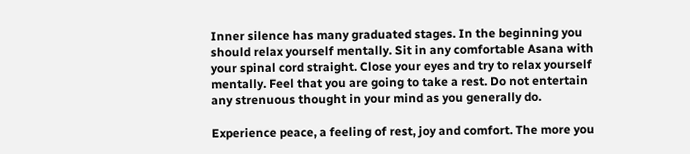Inner silence has many graduated stages. In the beginning you should relax yourself mentally. Sit in any comfortable Asana with your spinal cord straight. Close your eyes and try to relax yourself mentally. Feel that you are going to take a rest. Do not entertain any strenuous thought in your mind as you generally do.

Experience peace, a feeling of rest, joy and comfort. The more you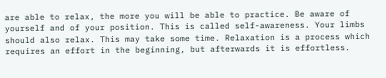are able to relax, the more you will be able to practice. Be aware of yourself and of your position. This is called self-awareness. Your limbs should also relax. This may take some time. Relaxation is a process which requires an effort in the beginning, but afterwards it is effortless.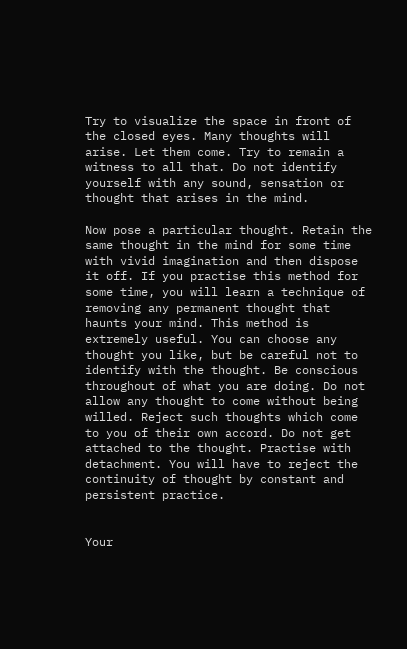Try to visualize the space in front of the closed eyes. Many thoughts will arise. Let them come. Try to remain a witness to all that. Do not identify yourself with any sound, sensation or thought that arises in the mind.

Now pose a particular thought. Retain the same thought in the mind for some time with vivid imagination and then dispose it off. If you practise this method for some time, you will learn a technique of removing any permanent thought that haunts your mind. This method is extremely useful. You can choose any thought you like, but be careful not to identify with the thought. Be conscious throughout of what you are doing. Do not allow any thought to come without being willed. Reject such thoughts which come to you of their own accord. Do not get attached to the thought. Practise with detachment. You will have to reject the continuity of thought by constant and persistent practice.


Your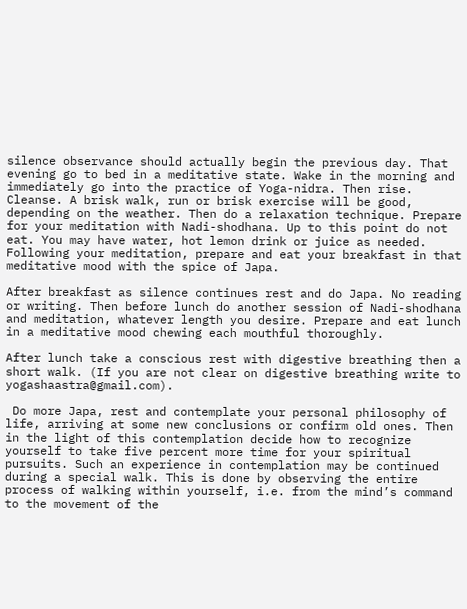silence observance should actually begin the previous day. That evening go to bed in a meditative state. Wake in the morning and immediately go into the practice of Yoga-nidra. Then rise. Cleanse. A brisk walk, run or brisk exercise will be good, depending on the weather. Then do a relaxation technique. Prepare for your meditation with Nadi-shodhana. Up to this point do not eat. You may have water, hot lemon drink or juice as needed. Following your meditation, prepare and eat your breakfast in that meditative mood with the spice of Japa.

After breakfast as silence continues rest and do Japa. No reading or writing. Then before lunch do another session of Nadi-shodhana and meditation, whatever length you desire. Prepare and eat lunch in a meditative mood chewing each mouthful thoroughly.

After lunch take a conscious rest with digestive breathing then a short walk. (If you are not clear on digestive breathing write to yogashaastra@gmail.com).

 Do more Japa, rest and contemplate your personal philosophy of life, arriving at some new conclusions or confirm old ones. Then in the light of this contemplation decide how to recognize yourself to take five percent more time for your spiritual pursuits. Such an experience in contemplation may be continued during a special walk. This is done by observing the entire process of walking within yourself, i.e. from the mind’s command to the movement of the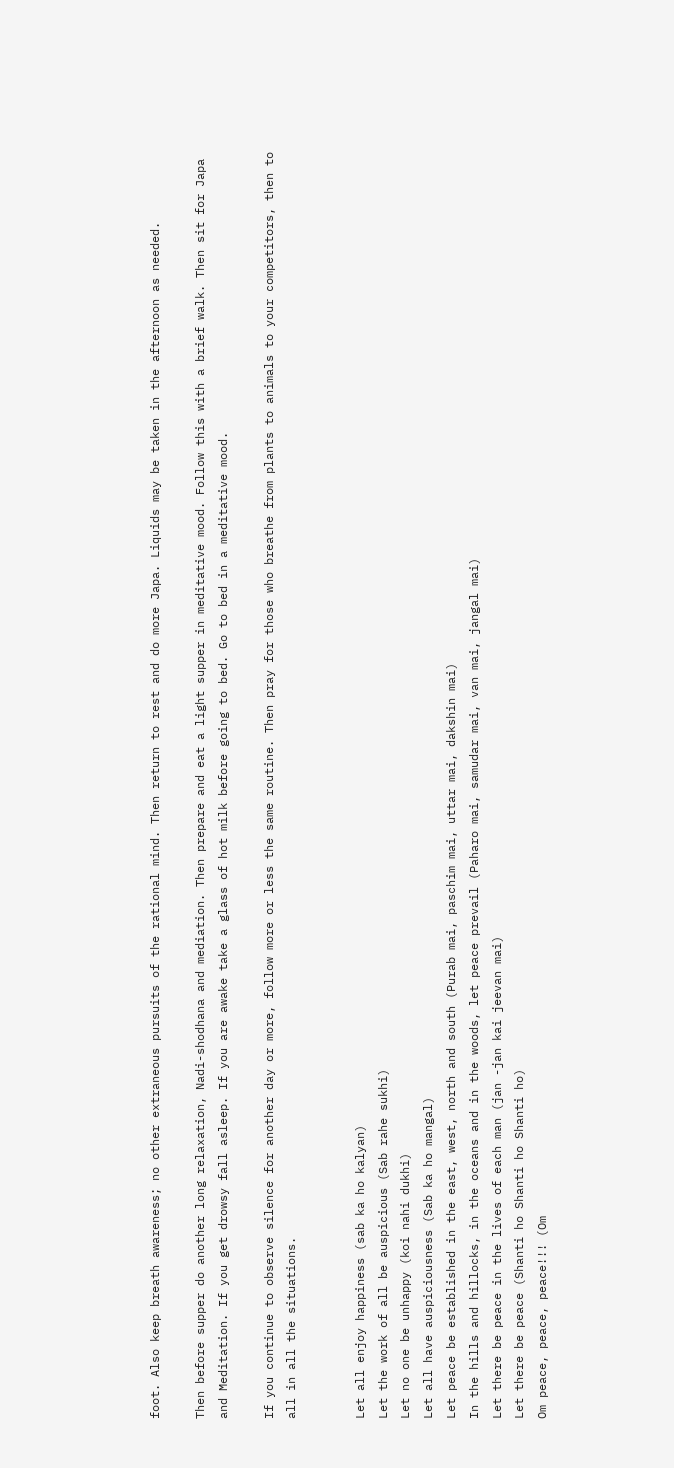foot. Also keep breath awareness; no other extraneous pursuits of the rational mind. Then return to rest and do more Japa. Liquids may be taken in the afternoon as needed.

Then before supper do another long relaxation, Nadi-shodhana and mediation. Then prepare and eat a light supper in meditative mood. Follow this with a brief walk. Then sit for Japa and Meditation. If you get drowsy fall asleep. If you are awake take a glass of hot milk before going to bed. Go to bed in a meditative mood.

If you continue to observe silence for another day or more, follow more or less the same routine. Then pray for those who breathe from plants to animals to your competitors, then to all in all the situations.


Let all enjoy happiness (sab ka ho kalyan)
Let the work of all be auspicious (Sab rahe sukhi)
Let no one be unhappy (koi nahi dukhi)
Let all have auspiciousness (Sab ka ho mangal)
Let peace be established in the east, west, north and south (Purab mai, paschim mai, uttar mai, dakshin mai)
In the hills and hillocks, in the oceans and in the woods, let peace prevail (Paharo mai, samudar mai, van mai, jangal mai)
Let there be peace in the lives of each man (jan -jan kai jeevan mai)
Let there be peace (Shanti ho Shanti ho Shanti ho)
Om peace, peace, peace!!! (Om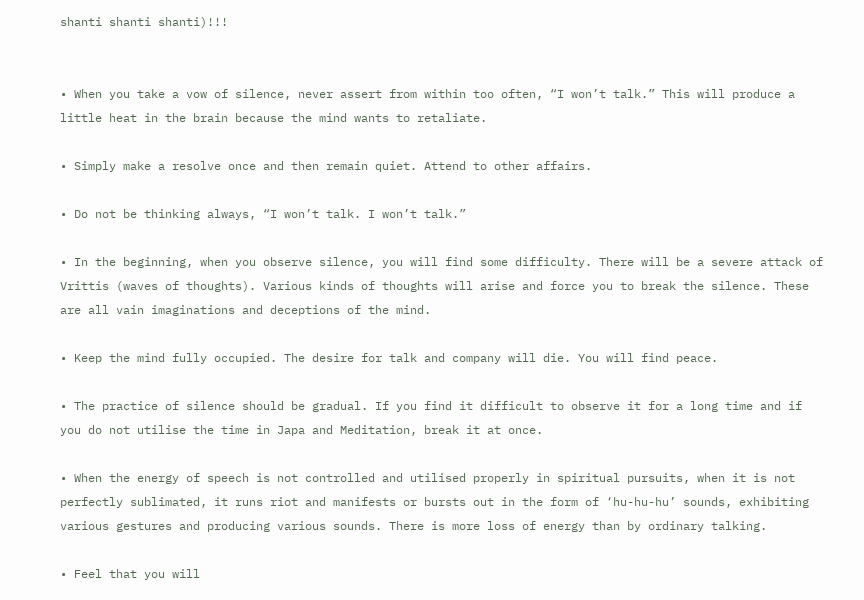shanti shanti shanti)!!!


• When you take a vow of silence, never assert from within too often, “I won’t talk.” This will produce a little heat in the brain because the mind wants to retaliate.

• Simply make a resolve once and then remain quiet. Attend to other affairs.

• Do not be thinking always, “I won’t talk. I won’t talk.”

• In the beginning, when you observe silence, you will find some difficulty. There will be a severe attack of Vrittis (waves of thoughts). Various kinds of thoughts will arise and force you to break the silence. These are all vain imaginations and deceptions of the mind.

• Keep the mind fully occupied. The desire for talk and company will die. You will find peace.

• The practice of silence should be gradual. If you find it difficult to observe it for a long time and if you do not utilise the time in Japa and Meditation, break it at once.

• When the energy of speech is not controlled and utilised properly in spiritual pursuits, when it is not perfectly sublimated, it runs riot and manifests or bursts out in the form of ‘hu-hu-hu’ sounds, exhibiting various gestures and producing various sounds. There is more loss of energy than by ordinary talking.

• Feel that you will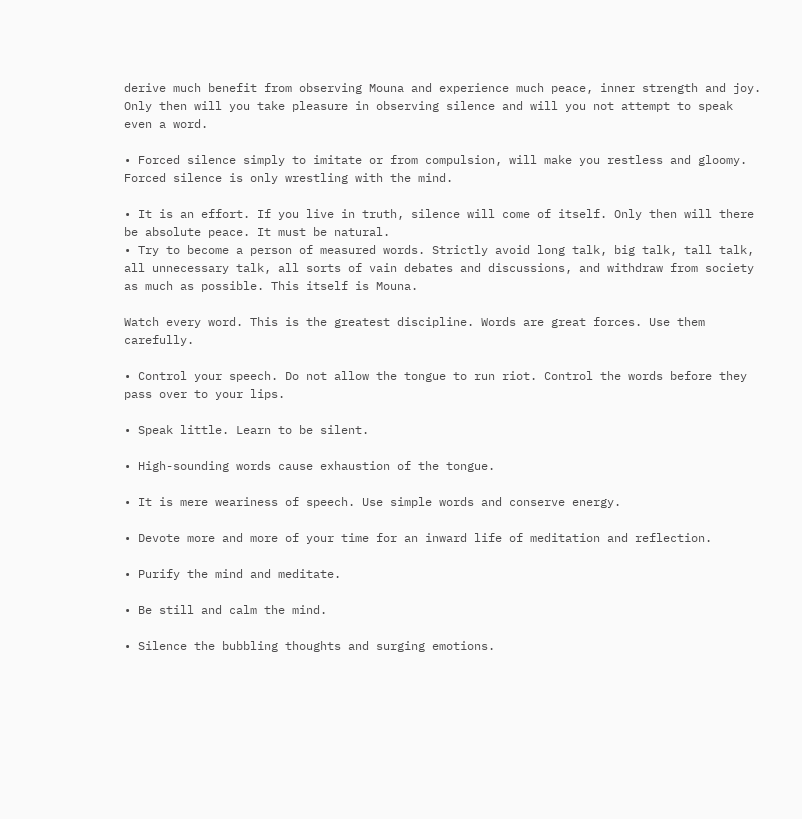derive much benefit from observing Mouna and experience much peace, inner strength and joy. Only then will you take pleasure in observing silence and will you not attempt to speak even a word.

• Forced silence simply to imitate or from compulsion, will make you restless and gloomy. Forced silence is only wrestling with the mind.

• It is an effort. If you live in truth, silence will come of itself. Only then will there be absolute peace. It must be natural.
• Try to become a person of measured words. Strictly avoid long talk, big talk, tall talk, all unnecessary talk, all sorts of vain debates and discussions, and withdraw from society as much as possible. This itself is Mouna.

Watch every word. This is the greatest discipline. Words are great forces. Use them carefully.

• Control your speech. Do not allow the tongue to run riot. Control the words before they pass over to your lips.

• Speak little. Learn to be silent.

• High-sounding words cause exhaustion of the tongue.

• It is mere weariness of speech. Use simple words and conserve energy.

• Devote more and more of your time for an inward life of meditation and reflection.

• Purify the mind and meditate.

• Be still and calm the mind.

• Silence the bubbling thoughts and surging emotions.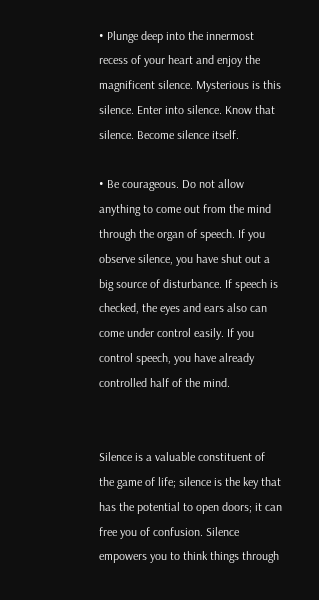• Plunge deep into the innermost recess of your heart and enjoy the magnificent silence. Mysterious is this silence. Enter into silence. Know that silence. Become silence itself.

• Be courageous. Do not allow anything to come out from the mind through the organ of speech. If you observe silence, you have shut out a big source of disturbance. If speech is checked, the eyes and ears also can come under control easily. If you control speech, you have already controlled half of the mind.


Silence is a valuable constituent of the game of life; silence is the key that has the potential to open doors; it can free you of confusion. Silence empowers you to think things through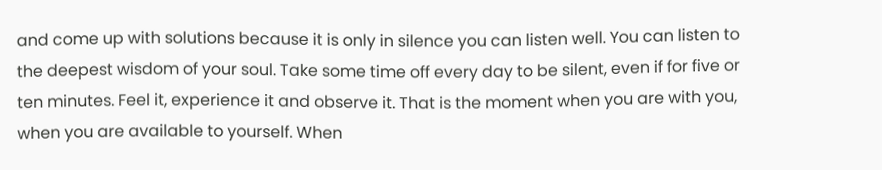and come up with solutions because it is only in silence you can listen well. You can listen to the deepest wisdom of your soul. Take some time off every day to be silent, even if for five or ten minutes. Feel it, experience it and observe it. That is the moment when you are with you, when you are available to yourself. When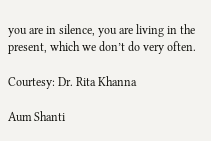you are in silence, you are living in the present, which we don’t do very often.

Courtesy: Dr. Rita Khanna

Aum Shanti